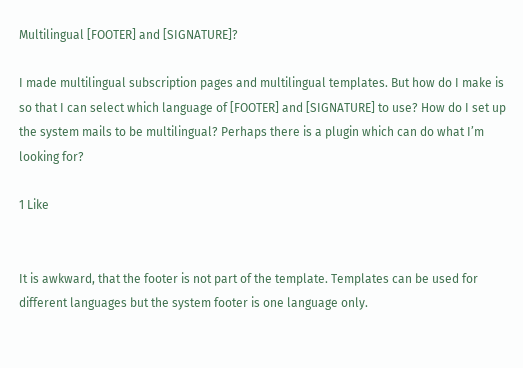Multilingual [FOOTER] and [SIGNATURE]?

I made multilingual subscription pages and multilingual templates. But how do I make is so that I can select which language of [FOOTER] and [SIGNATURE] to use? How do I set up the system mails to be multilingual? Perhaps there is a plugin which can do what I’m looking for?

1 Like


It is awkward, that the footer is not part of the template. Templates can be used for different languages but the system footer is one language only.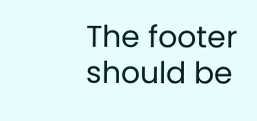The footer should be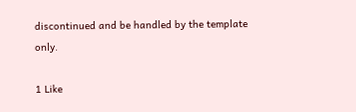discontinued and be handled by the template only.

1 Like